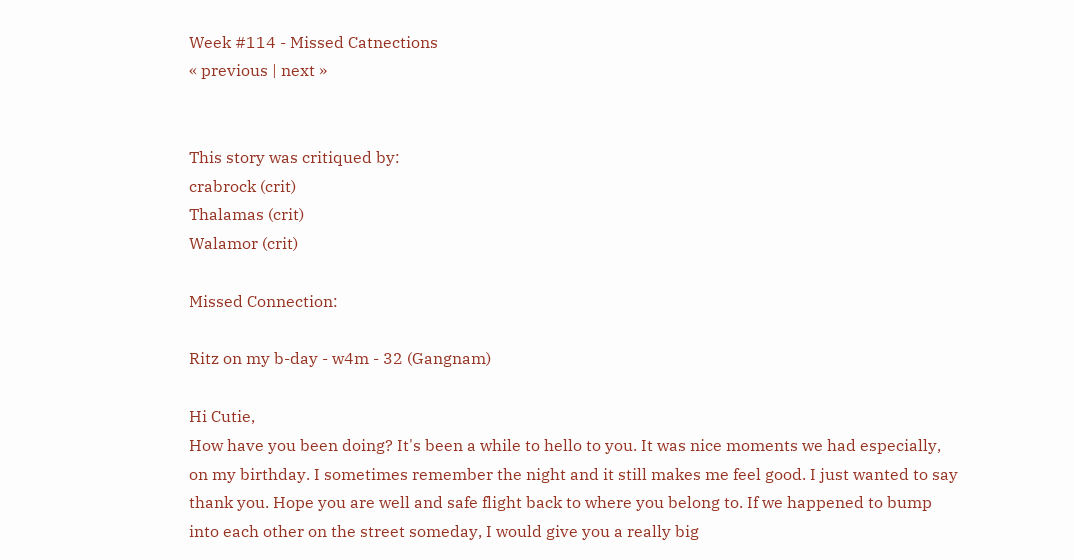Week #114 - Missed Catnections
« previous | next »


This story was critiqued by:
crabrock (crit)
Thalamas (crit)
Walamor (crit)

Missed Connection:

Ritz on my b-day - w4m - 32 (Gangnam)

Hi Cutie,
How have you been doing? It's been a while to hello to you. It was nice moments we had especially, on my birthday. I sometimes remember the night and it still makes me feel good. I just wanted to say thank you. Hope you are well and safe flight back to where you belong to. If we happened to bump into each other on the street someday, I would give you a really big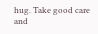hug. Take good care and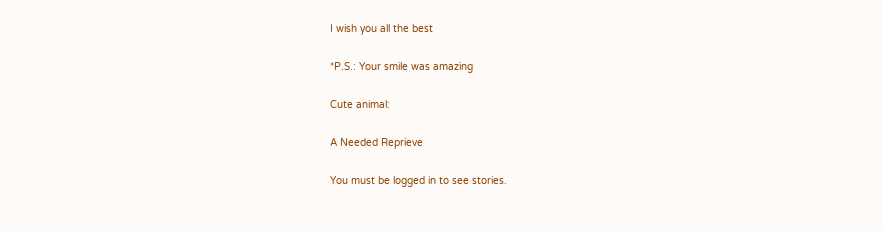I wish you all the best

*P.S.: Your smile was amazing

Cute animal:

A Needed Reprieve

You must be logged in to see stories.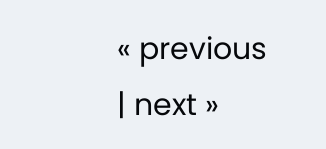« previous | next »